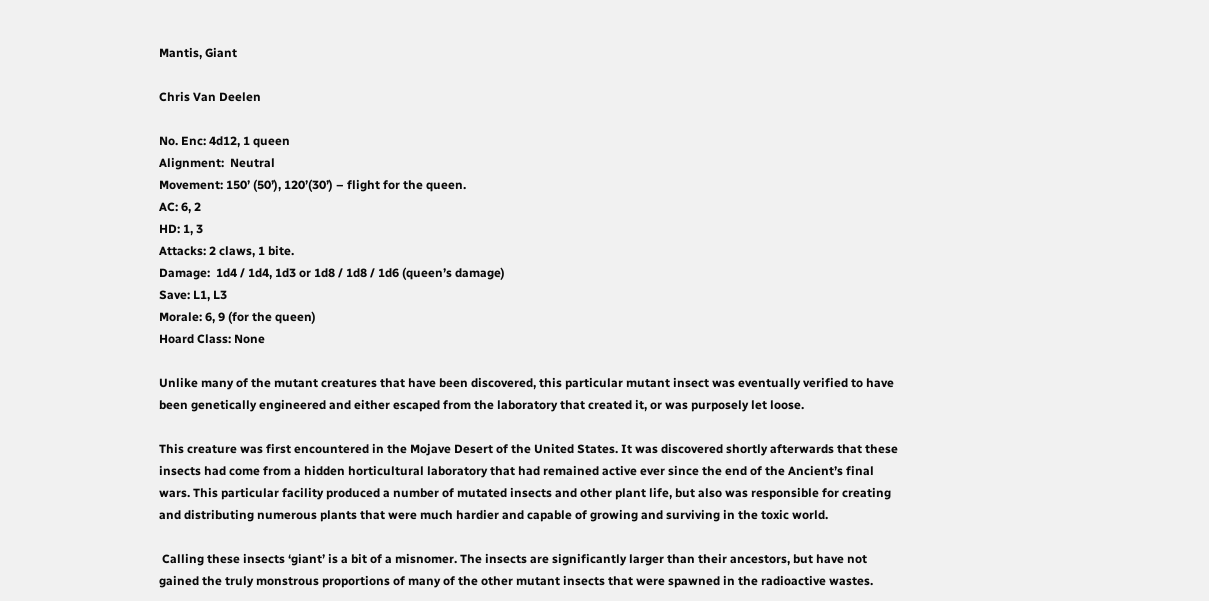Mantis, Giant

Chris Van Deelen

No. Enc: 4d12, 1 queen
Alignment:  Neutral
Movement: 150’ (50’), 120’(30’) – flight for the queen.
AC: 6, 2
HD: 1, 3
Attacks: 2 claws, 1 bite.
Damage:  1d4 / 1d4, 1d3 or 1d8 / 1d8 / 1d6 (queen’s damage)
Save: L1, L3
Morale: 6, 9 (for the queen)
Hoard Class: None

Unlike many of the mutant creatures that have been discovered, this particular mutant insect was eventually verified to have been genetically engineered and either escaped from the laboratory that created it, or was purposely let loose.

This creature was first encountered in the Mojave Desert of the United States. It was discovered shortly afterwards that these insects had come from a hidden horticultural laboratory that had remained active ever since the end of the Ancient’s final wars. This particular facility produced a number of mutated insects and other plant life, but also was responsible for creating and distributing numerous plants that were much hardier and capable of growing and surviving in the toxic world.

 Calling these insects ‘giant’ is a bit of a misnomer. The insects are significantly larger than their ancestors, but have not gained the truly monstrous proportions of many of the other mutant insects that were spawned in the radioactive wastes.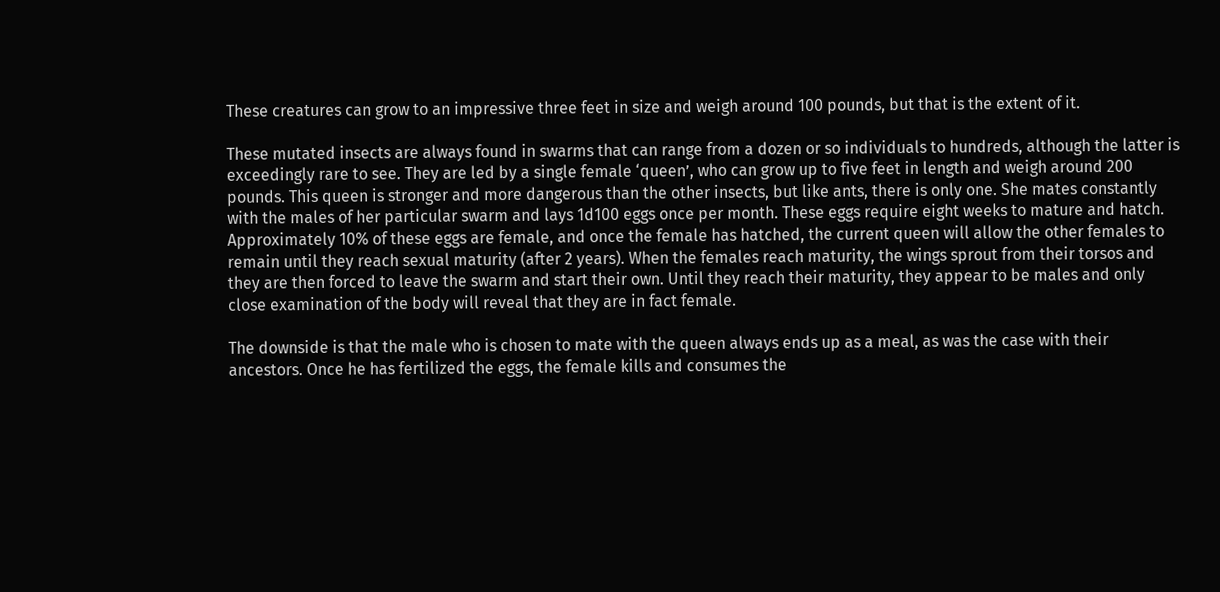These creatures can grow to an impressive three feet in size and weigh around 100 pounds, but that is the extent of it.

These mutated insects are always found in swarms that can range from a dozen or so individuals to hundreds, although the latter is exceedingly rare to see. They are led by a single female ‘queen’, who can grow up to five feet in length and weigh around 200 pounds. This queen is stronger and more dangerous than the other insects, but like ants, there is only one. She mates constantly with the males of her particular swarm and lays 1d100 eggs once per month. These eggs require eight weeks to mature and hatch. Approximately 10% of these eggs are female, and once the female has hatched, the current queen will allow the other females to remain until they reach sexual maturity (after 2 years). When the females reach maturity, the wings sprout from their torsos and they are then forced to leave the swarm and start their own. Until they reach their maturity, they appear to be males and only close examination of the body will reveal that they are in fact female.

The downside is that the male who is chosen to mate with the queen always ends up as a meal, as was the case with their ancestors. Once he has fertilized the eggs, the female kills and consumes the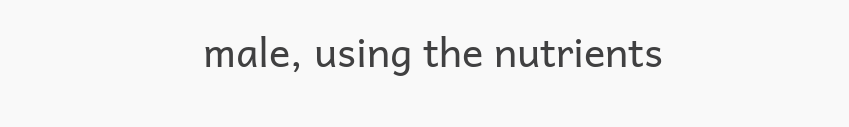male, using the nutrients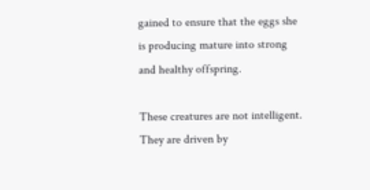gained to ensure that the eggs she is producing mature into strong and healthy offspring.

These creatures are not intelligent. They are driven by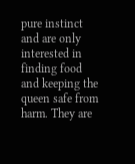pure instinct and are only interested in finding food and keeping the queen safe from harm. They are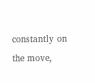constantly on the move,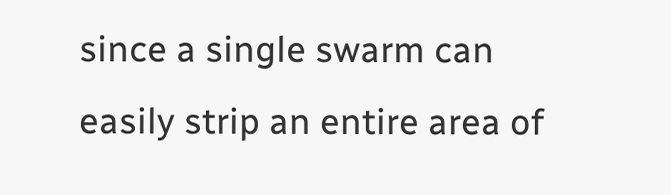since a single swarm can easily strip an entire area of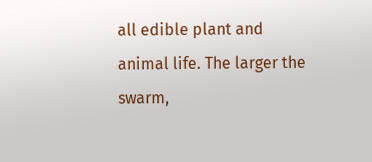all edible plant and animal life. The larger the swarm,